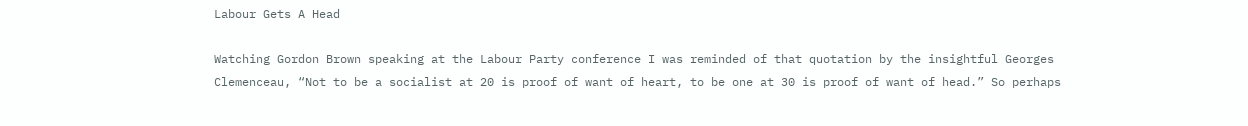Labour Gets A Head

Watching Gordon Brown speaking at the Labour Party conference I was reminded of that quotation by the insightful Georges Clemenceau, “Not to be a socialist at 20 is proof of want of heart, to be one at 30 is proof of want of head.” So perhaps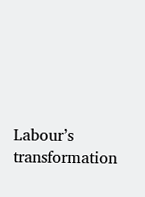Labour’s transformation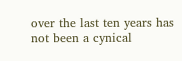over the last ten years has not been a cynical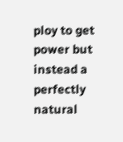ploy to get power but instead a perfectly natural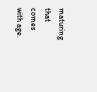maturing that comes with age.